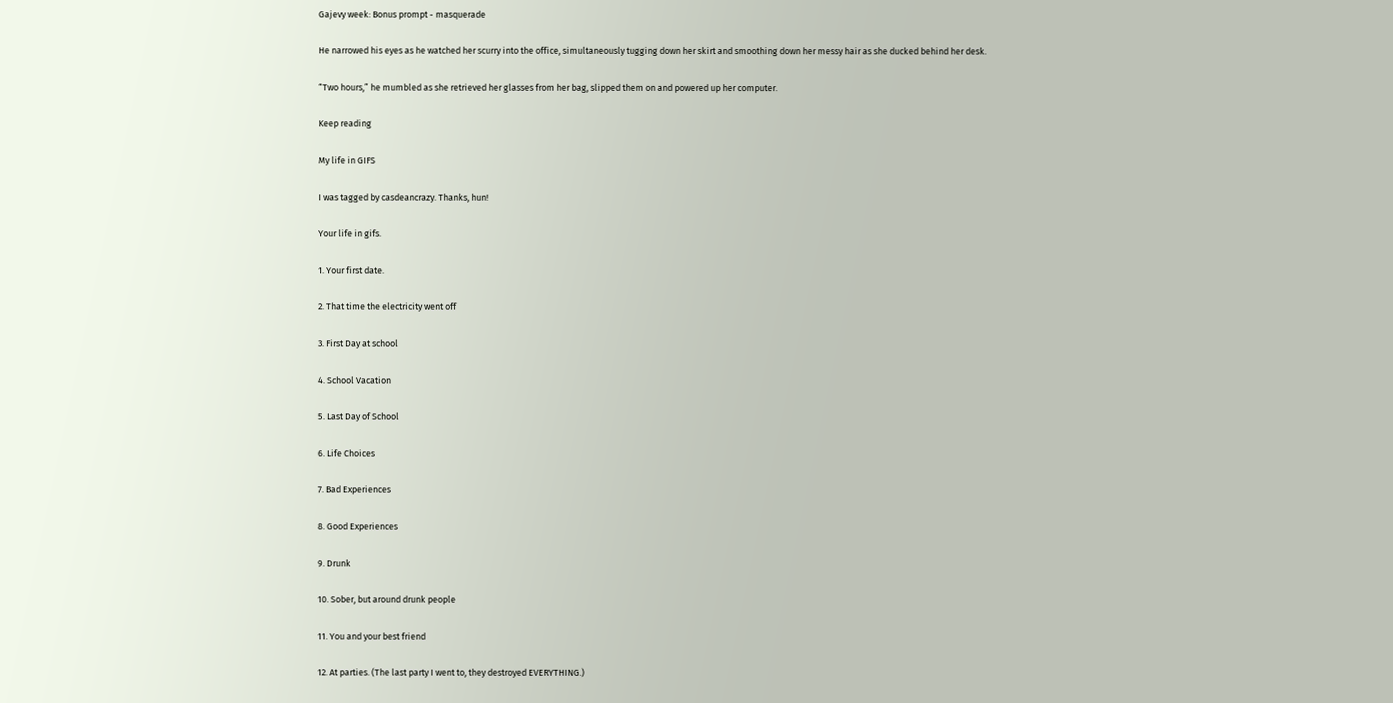Gajevy week: Bonus prompt - masquerade

He narrowed his eyes as he watched her scurry into the office, simultaneously tugging down her skirt and smoothing down her messy hair as she ducked behind her desk.

“Two hours,” he mumbled as she retrieved her glasses from her bag, slipped them on and powered up her computer.

Keep reading

My life in GIFS

I was tagged by casdeancrazy. Thanks, hun!

Your life in gifs.

1. Your first date.

2. That time the electricity went off

3. First Day at school

4. School Vacation

5. Last Day of School

6. Life Choices

7. Bad Experiences

8. Good Experiences

9. Drunk

10. Sober, but around drunk people

11. You and your best friend

12. At parties. (The last party I went to, they destroyed EVERYTHING.)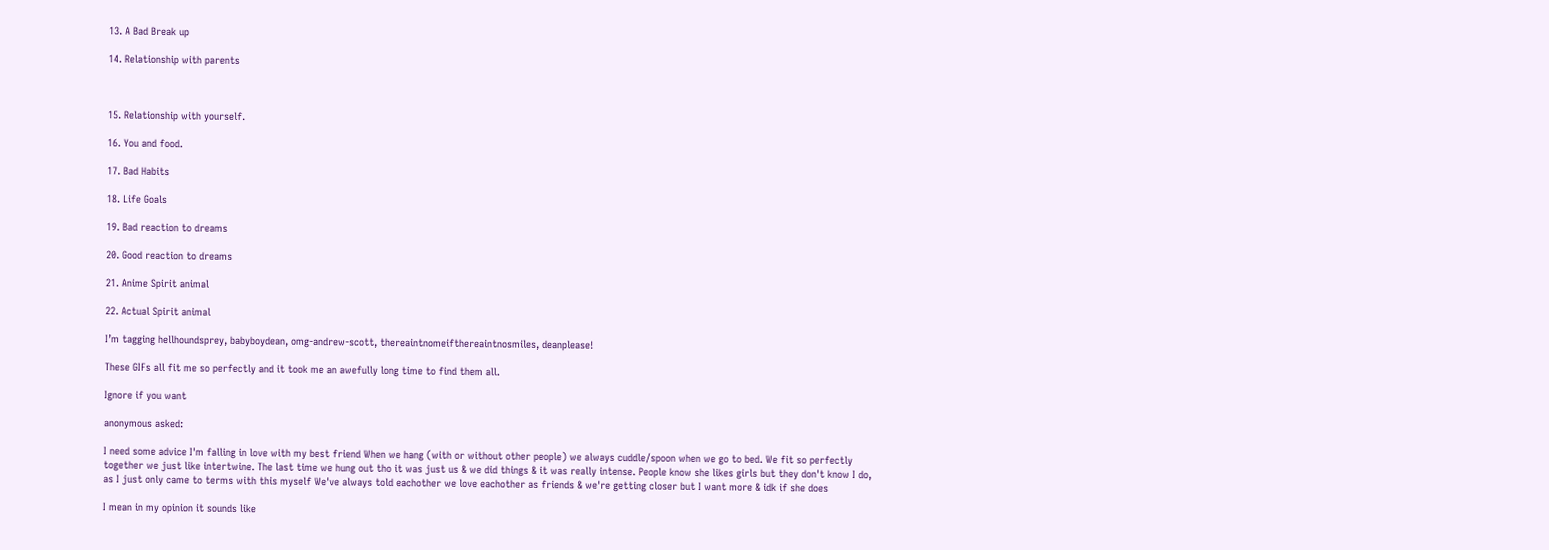13. A Bad Break up

14. Relationship with parents



15. Relationship with yourself.

16. You and food.

17. Bad Habits

18. Life Goals

19. Bad reaction to dreams

20. Good reaction to dreams

21. Anime Spirit animal

22. Actual Spirit animal

I’m tagging hellhoundsprey, babyboydean, omg-andrew-scott, thereaintnomeifthereaintnosmiles, deanplease!

These GIFs all fit me so perfectly and it took me an awefully long time to find them all.

Ignore if you want

anonymous asked:

I need some advice I'm falling in love with my best friend When we hang (with or without other people) we always cuddle/spoon when we go to bed. We fit so perfectly together we just like intertwine. The last time we hung out tho it was just us & we did things & it was really intense. People know she likes girls but they don't know I do, as I just only came to terms with this myself We've always told eachother we love eachother as friends & we're getting closer but I want more & idk if she does

I mean in my opinion it sounds like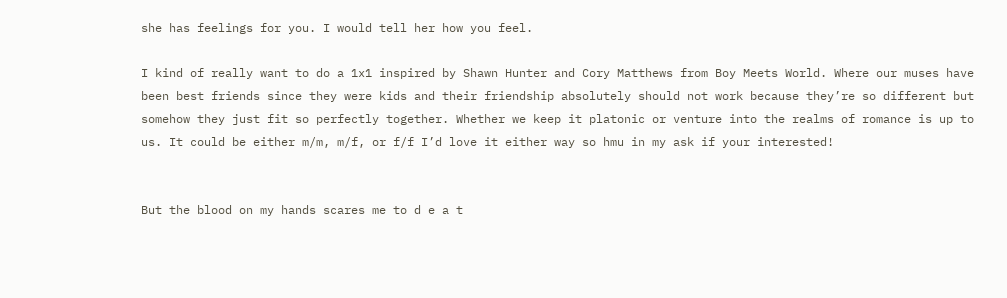she has feelings for you. I would tell her how you feel.

I kind of really want to do a 1x1 inspired by Shawn Hunter and Cory Matthews from Boy Meets World. Where our muses have been best friends since they were kids and their friendship absolutely should not work because they’re so different but somehow they just fit so perfectly together. Whether we keep it platonic or venture into the realms of romance is up to us. It could be either m/m, m/f, or f/f I’d love it either way so hmu in my ask if your interested!


But the blood on my hands scares me to d e a t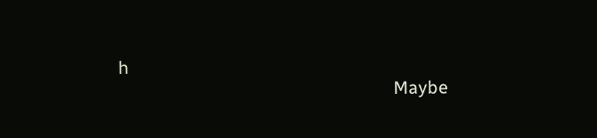h
                                                       Maybe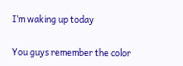I’m waking up today

You guys remember the color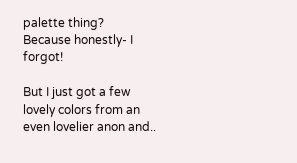palette thing?
Because honestly- I forgot!

But I just got a few lovely colors from an even lovelier anon and..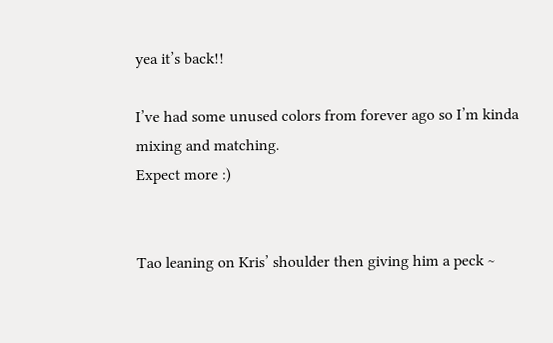yea it’s back!!

I’ve had some unused colors from forever ago so I’m kinda mixing and matching.
Expect more :)


Tao leaning on Kris’ shoulder then giving him a peck ~